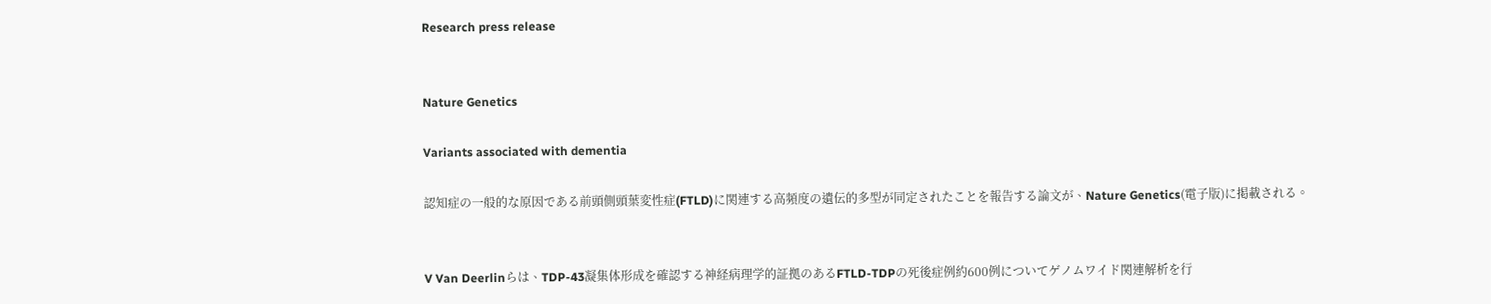Research press release


Nature Genetics

Variants associated with dementia

認知症の一般的な原因である前頭側頭葉変性症(FTLD)に関連する高頻度の遺伝的多型が同定されたことを報告する論文が、Nature Genetics(電子版)に掲載される。


V Van Deerlinらは、TDP-43凝集体形成を確認する神経病理学的証拠のあるFTLD-TDPの死後症例約600例についてゲノムワイド関連解析を行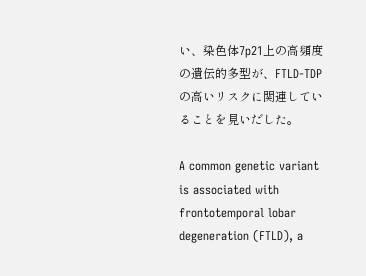い、染色体7p21上の高頻度の遺伝的多型が、FTLD-TDPの高いリスクに関連していることを見いだした。

A common genetic variant is associated with frontotemporal lobar degeneration (FTLD), a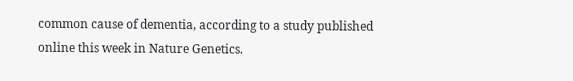common cause of dementia, according to a study published online this week in Nature Genetics.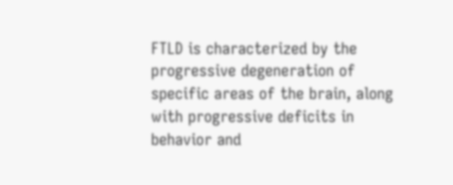FTLD is characterized by the progressive degeneration of specific areas of the brain, along with progressive deficits in behavior and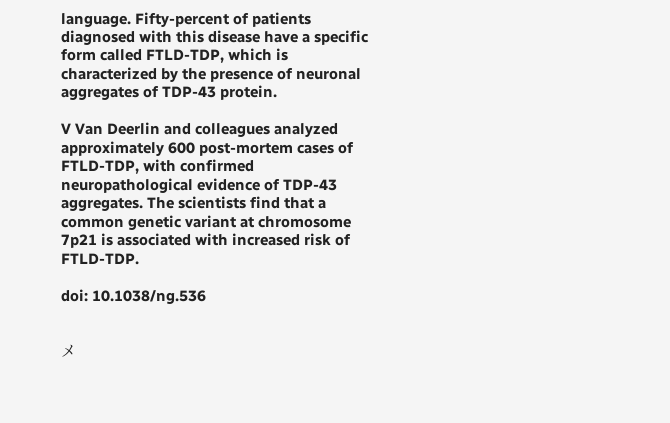language. Fifty-percent of patients diagnosed with this disease have a specific form called FTLD-TDP, which is characterized by the presence of neuronal aggregates of TDP-43 protein.

V Van Deerlin and colleagues analyzed approximately 600 post-mortem cases of FTLD-TDP, with confirmed neuropathological evidence of TDP-43 aggregates. The scientists find that a common genetic variant at chromosome 7p21 is associated with increased risk of FTLD-TDP.

doi: 10.1038/ng.536


メ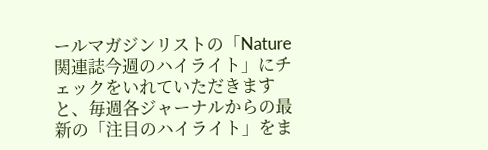ールマガジンリストの「Nature 関連誌今週のハイライト」にチェックをいれていただきますと、毎週各ジャーナルからの最新の「注目のハイライト」をま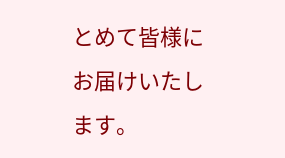とめて皆様にお届けいたします。